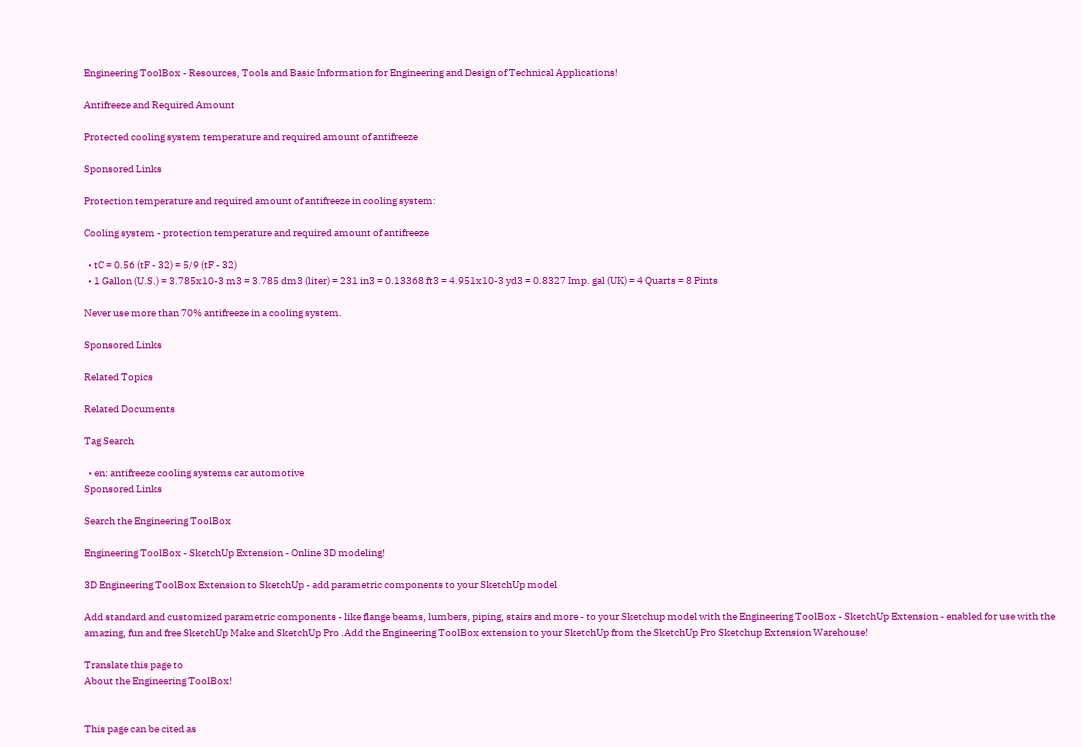Engineering ToolBox - Resources, Tools and Basic Information for Engineering and Design of Technical Applications!

Antifreeze and Required Amount

Protected cooling system temperature and required amount of antifreeze

Sponsored Links

Protection temperature and required amount of antifreeze in cooling system:

Cooling system - protection temperature and required amount of antifreeze

  • tC = 0.56 (tF - 32) = 5/9 (tF - 32)
  • 1 Gallon (U.S.) = 3.785x10-3 m3 = 3.785 dm3 (liter) = 231 in3 = 0.13368 ft3 = 4.951x10-3 yd3 = 0.8327 Imp. gal (UK) = 4 Quarts = 8 Pints

Never use more than 70% antifreeze in a cooling system.

Sponsored Links

Related Topics

Related Documents

Tag Search

  • en: antifreeze cooling systems car automotive
Sponsored Links

Search the Engineering ToolBox

Engineering ToolBox - SketchUp Extension - Online 3D modeling!

3D Engineering ToolBox Extension to SketchUp - add parametric components to your SketchUp model

Add standard and customized parametric components - like flange beams, lumbers, piping, stairs and more - to your Sketchup model with the Engineering ToolBox - SketchUp Extension - enabled for use with the amazing, fun and free SketchUp Make and SketchUp Pro .Add the Engineering ToolBox extension to your SketchUp from the SketchUp Pro Sketchup Extension Warehouse!

Translate this page to
About the Engineering ToolBox!


This page can be cited as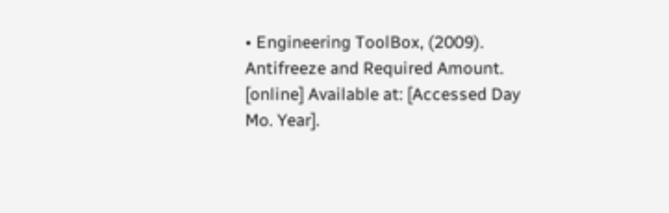• Engineering ToolBox, (2009). Antifreeze and Required Amount. [online] Available at: [Accessed Day Mo. Year].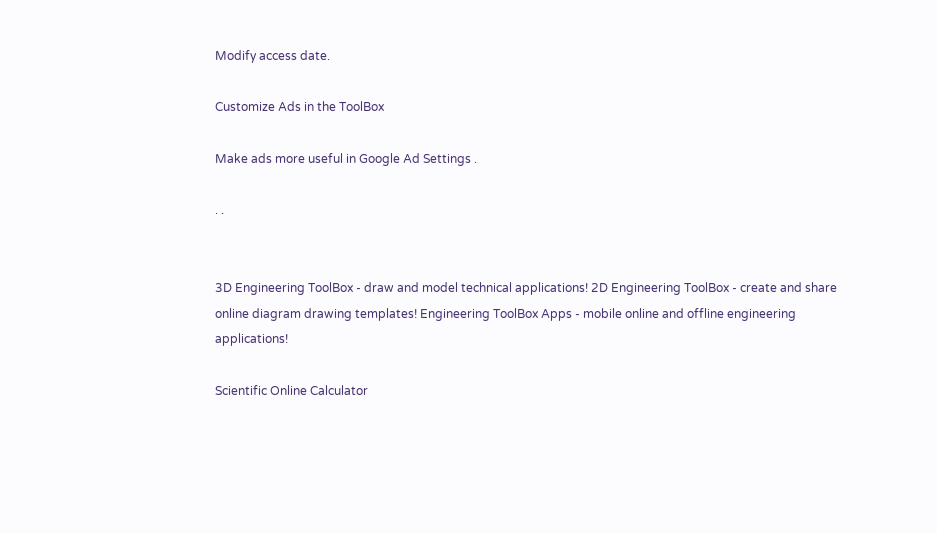Modify access date.

Customize Ads in the ToolBox

Make ads more useful in Google Ad Settings .

. .


3D Engineering ToolBox - draw and model technical applications! 2D Engineering ToolBox - create and share online diagram drawing templates! Engineering ToolBox Apps - mobile online and offline engineering applications!

Scientific Online Calculator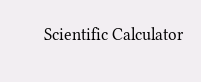Scientific Calculator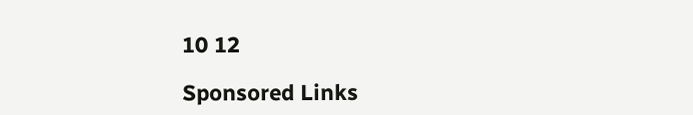10 12

Sponsored Links